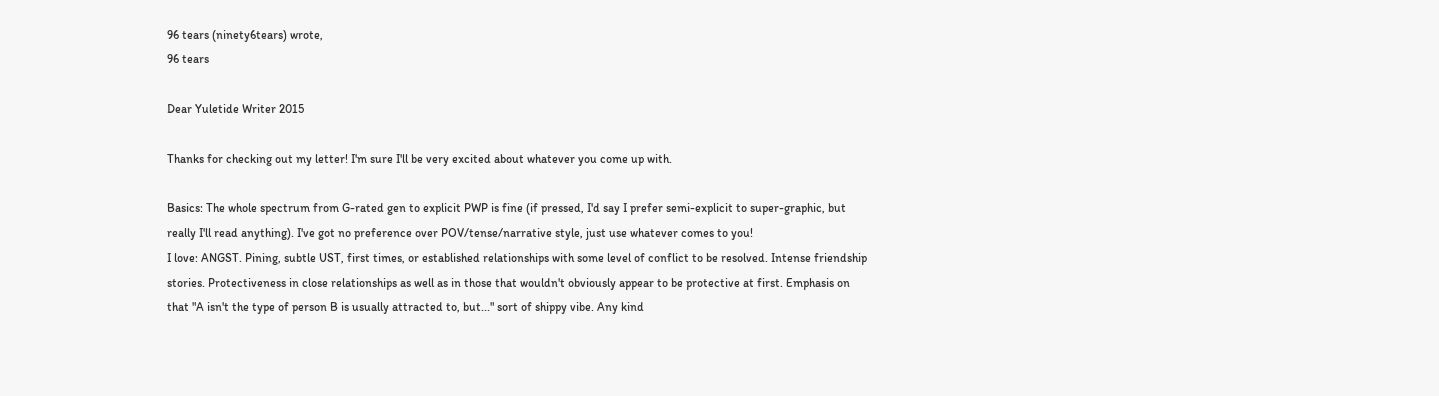96 tears (ninety6tears) wrote,
96 tears

Dear Yuletide Writer 2015

Thanks for checking out my letter! I'm sure I'll be very excited about whatever you come up with.

Basics: The whole spectrum from G-rated gen to explicit PWP is fine (if pressed, I'd say I prefer semi-explicit to super-graphic, but really I'll read anything). I've got no preference over POV/tense/narrative style, just use whatever comes to you!
I love: ANGST. Pining, subtle UST, first times, or established relationships with some level of conflict to be resolved. Intense friendship stories. Protectiveness in close relationships as well as in those that wouldn't obviously appear to be protective at first. Emphasis on that "A isn't the type of person B is usually attracted to, but..." sort of shippy vibe. Any kind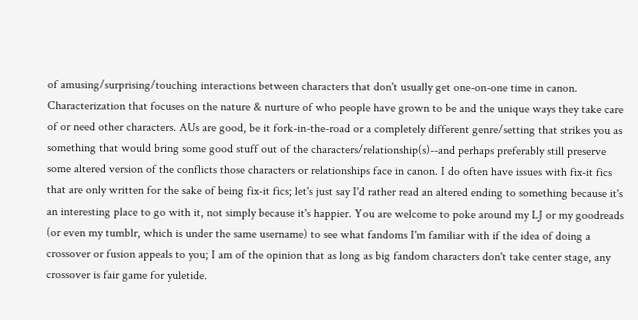of amusing/surprising/touching interactions between characters that don't usually get one-on-one time in canon. Characterization that focuses on the nature & nurture of who people have grown to be and the unique ways they take care of or need other characters. AUs are good, be it fork-in-the-road or a completely different genre/setting that strikes you as something that would bring some good stuff out of the characters/relationship(s)--and perhaps preferably still preserve some altered version of the conflicts those characters or relationships face in canon. I do often have issues with fix-it fics that are only written for the sake of being fix-it fics; let's just say I'd rather read an altered ending to something because it's an interesting place to go with it, not simply because it's happier. You are welcome to poke around my LJ or my goodreads (or even my tumblr, which is under the same username) to see what fandoms I'm familiar with if the idea of doing a crossover or fusion appeals to you; I am of the opinion that as long as big fandom characters don't take center stage, any crossover is fair game for yuletide.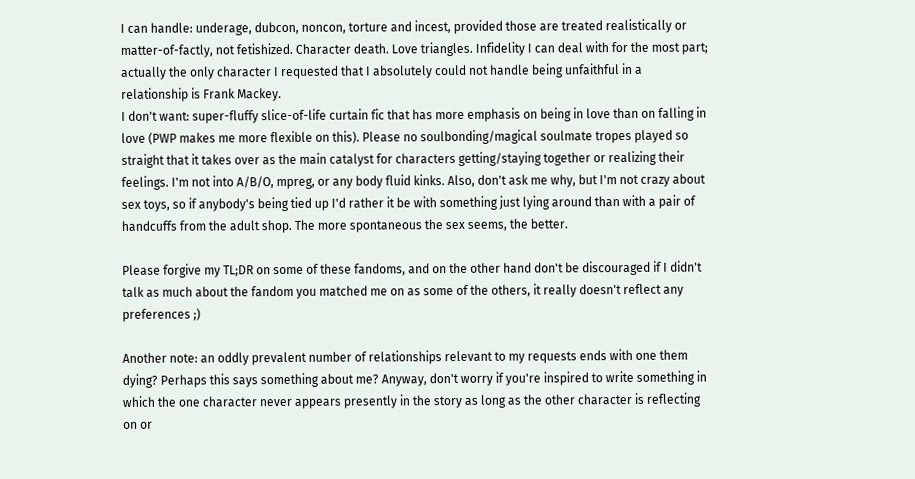I can handle: underage, dubcon, noncon, torture and incest, provided those are treated realistically or matter-of-factly, not fetishized. Character death. Love triangles. Infidelity I can deal with for the most part; actually the only character I requested that I absolutely could not handle being unfaithful in a relationship is Frank Mackey.
I don't want: super-fluffy slice-of-life curtain fic that has more emphasis on being in love than on falling in love (PWP makes me more flexible on this). Please no soulbonding/magical soulmate tropes played so straight that it takes over as the main catalyst for characters getting/staying together or realizing their feelings. I'm not into A/B/O, mpreg, or any body fluid kinks. Also, don't ask me why, but I'm not crazy about sex toys, so if anybody's being tied up I'd rather it be with something just lying around than with a pair of handcuffs from the adult shop. The more spontaneous the sex seems, the better.

Please forgive my TL;DR on some of these fandoms, and on the other hand don't be discouraged if I didn't talk as much about the fandom you matched me on as some of the others, it really doesn't reflect any preferences ;)

Another note: an oddly prevalent number of relationships relevant to my requests ends with one them dying? Perhaps this says something about me? Anyway, don't worry if you're inspired to write something in which the one character never appears presently in the story as long as the other character is reflecting on or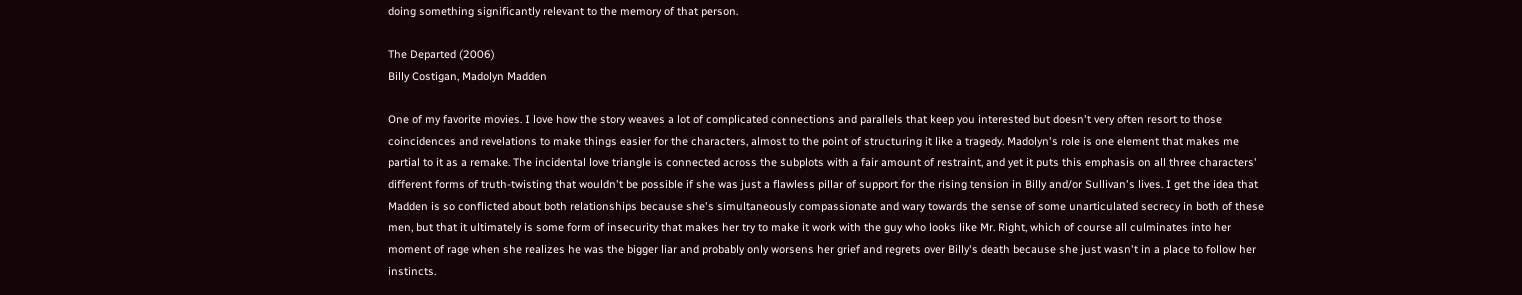doing something significantly relevant to the memory of that person.

The Departed (2006)
Billy Costigan, Madolyn Madden

One of my favorite movies. I love how the story weaves a lot of complicated connections and parallels that keep you interested but doesn't very often resort to those coincidences and revelations to make things easier for the characters, almost to the point of structuring it like a tragedy. Madolyn's role is one element that makes me partial to it as a remake. The incidental love triangle is connected across the subplots with a fair amount of restraint, and yet it puts this emphasis on all three characters' different forms of truth-twisting that wouldn't be possible if she was just a flawless pillar of support for the rising tension in Billy and/or Sullivan's lives. I get the idea that Madden is so conflicted about both relationships because she's simultaneously compassionate and wary towards the sense of some unarticulated secrecy in both of these men, but that it ultimately is some form of insecurity that makes her try to make it work with the guy who looks like Mr. Right, which of course all culminates into her moment of rage when she realizes he was the bigger liar and probably only worsens her grief and regrets over Billy's death because she just wasn't in a place to follow her instincts.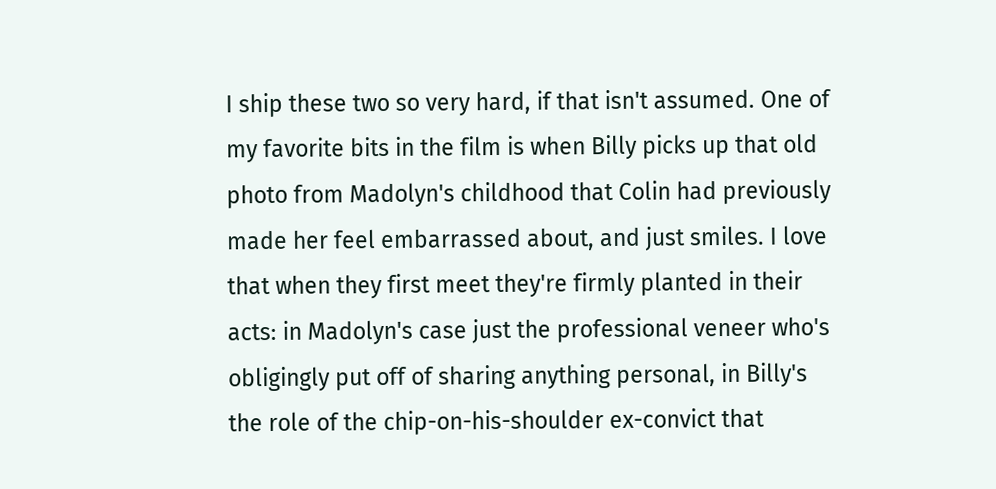I ship these two so very hard, if that isn't assumed. One of my favorite bits in the film is when Billy picks up that old photo from Madolyn's childhood that Colin had previously made her feel embarrassed about, and just smiles. I love that when they first meet they're firmly planted in their acts: in Madolyn's case just the professional veneer who's obligingly put off of sharing anything personal, in Billy's the role of the chip-on-his-shoulder ex-convict that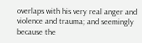overlaps with his very real anger and violence and trauma; and seemingly because the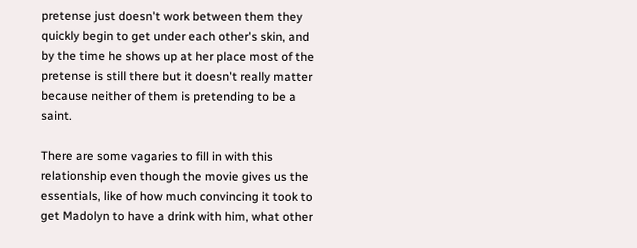pretense just doesn't work between them they quickly begin to get under each other's skin, and by the time he shows up at her place most of the pretense is still there but it doesn't really matter because neither of them is pretending to be a saint.

There are some vagaries to fill in with this relationship even though the movie gives us the essentials, like of how much convincing it took to get Madolyn to have a drink with him, what other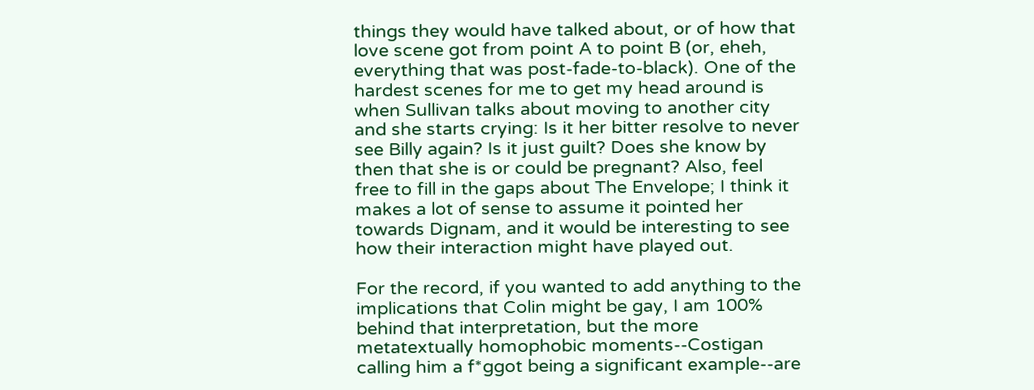things they would have talked about, or of how that love scene got from point A to point B (or, eheh, everything that was post-fade-to-black). One of the hardest scenes for me to get my head around is when Sullivan talks about moving to another city and she starts crying: Is it her bitter resolve to never see Billy again? Is it just guilt? Does she know by then that she is or could be pregnant? Also, feel free to fill in the gaps about The Envelope; I think it makes a lot of sense to assume it pointed her towards Dignam, and it would be interesting to see how their interaction might have played out.

For the record, if you wanted to add anything to the implications that Colin might be gay, I am 100% behind that interpretation, but the more metatextually homophobic moments--Costigan calling him a f*ggot being a significant example--are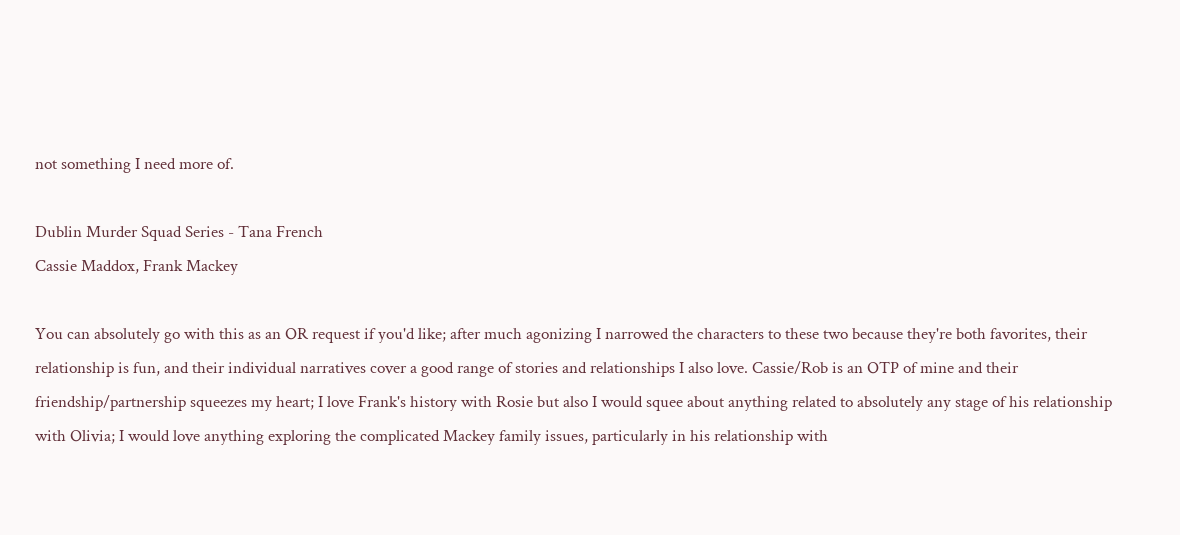not something I need more of.

Dublin Murder Squad Series - Tana French
Cassie Maddox, Frank Mackey

You can absolutely go with this as an OR request if you'd like; after much agonizing I narrowed the characters to these two because they're both favorites, their relationship is fun, and their individual narratives cover a good range of stories and relationships I also love. Cassie/Rob is an OTP of mine and their friendship/partnership squeezes my heart; I love Frank's history with Rosie but also I would squee about anything related to absolutely any stage of his relationship with Olivia; I would love anything exploring the complicated Mackey family issues, particularly in his relationship with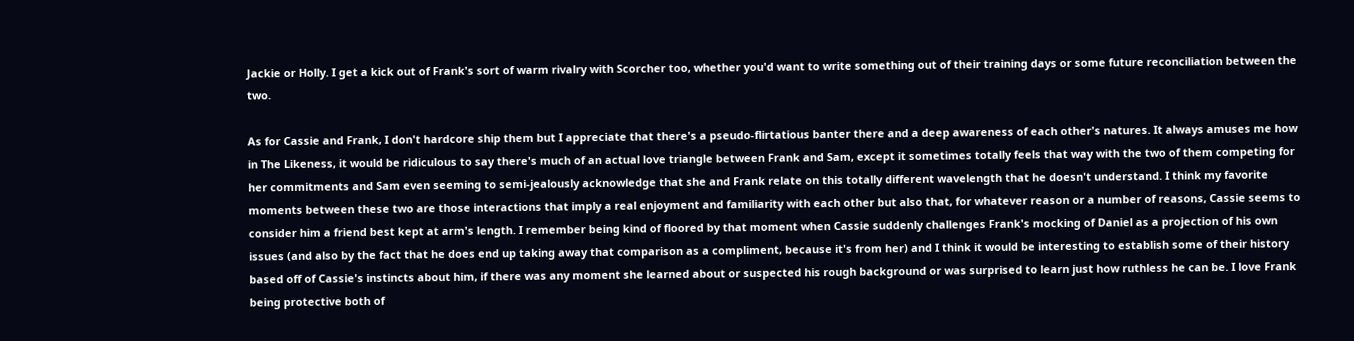Jackie or Holly. I get a kick out of Frank's sort of warm rivalry with Scorcher too, whether you'd want to write something out of their training days or some future reconciliation between the two.

As for Cassie and Frank, I don't hardcore ship them but I appreciate that there's a pseudo-flirtatious banter there and a deep awareness of each other's natures. It always amuses me how in The Likeness, it would be ridiculous to say there's much of an actual love triangle between Frank and Sam, except it sometimes totally feels that way with the two of them competing for her commitments and Sam even seeming to semi-jealously acknowledge that she and Frank relate on this totally different wavelength that he doesn't understand. I think my favorite moments between these two are those interactions that imply a real enjoyment and familiarity with each other but also that, for whatever reason or a number of reasons, Cassie seems to consider him a friend best kept at arm's length. I remember being kind of floored by that moment when Cassie suddenly challenges Frank's mocking of Daniel as a projection of his own issues (and also by the fact that he does end up taking away that comparison as a compliment, because it's from her) and I think it would be interesting to establish some of their history based off of Cassie's instincts about him, if there was any moment she learned about or suspected his rough background or was surprised to learn just how ruthless he can be. I love Frank being protective both of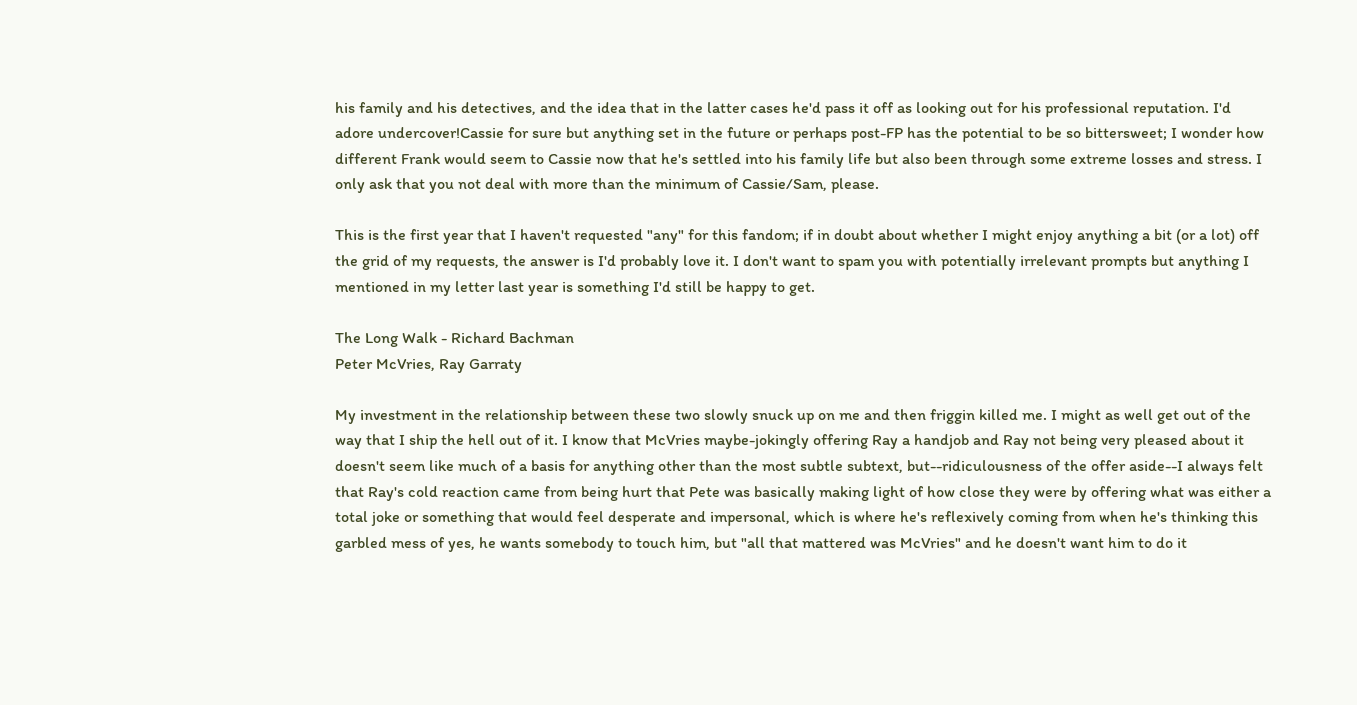his family and his detectives, and the idea that in the latter cases he'd pass it off as looking out for his professional reputation. I'd adore undercover!Cassie for sure but anything set in the future or perhaps post-FP has the potential to be so bittersweet; I wonder how different Frank would seem to Cassie now that he's settled into his family life but also been through some extreme losses and stress. I only ask that you not deal with more than the minimum of Cassie/Sam, please.

This is the first year that I haven't requested "any" for this fandom; if in doubt about whether I might enjoy anything a bit (or a lot) off the grid of my requests, the answer is I'd probably love it. I don't want to spam you with potentially irrelevant prompts but anything I mentioned in my letter last year is something I'd still be happy to get.

The Long Walk - Richard Bachman
Peter McVries, Ray Garraty

My investment in the relationship between these two slowly snuck up on me and then friggin killed me. I might as well get out of the way that I ship the hell out of it. I know that McVries maybe-jokingly offering Ray a handjob and Ray not being very pleased about it doesn't seem like much of a basis for anything other than the most subtle subtext, but--ridiculousness of the offer aside--I always felt that Ray's cold reaction came from being hurt that Pete was basically making light of how close they were by offering what was either a total joke or something that would feel desperate and impersonal, which is where he's reflexively coming from when he's thinking this garbled mess of yes, he wants somebody to touch him, but "all that mattered was McVries" and he doesn't want him to do it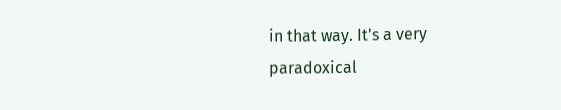in that way. It's a very paradoxical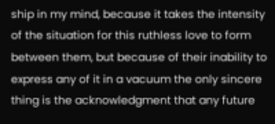ship in my mind, because it takes the intensity of the situation for this ruthless love to form between them, but because of their inability to express any of it in a vacuum the only sincere thing is the acknowledgment that any future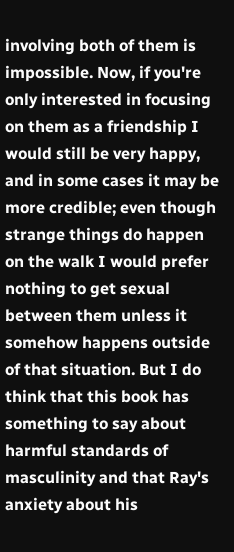involving both of them is impossible. Now, if you're only interested in focusing on them as a friendship I would still be very happy, and in some cases it may be more credible; even though strange things do happen on the walk I would prefer nothing to get sexual between them unless it somehow happens outside of that situation. But I do think that this book has something to say about harmful standards of masculinity and that Ray's anxiety about his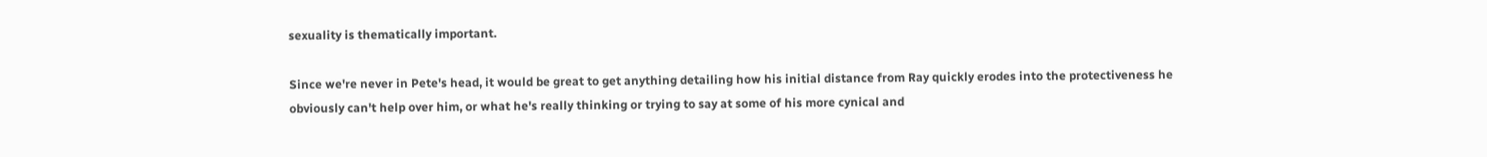sexuality is thematically important.

Since we're never in Pete's head, it would be great to get anything detailing how his initial distance from Ray quickly erodes into the protectiveness he obviously can't help over him, or what he's really thinking or trying to say at some of his more cynical and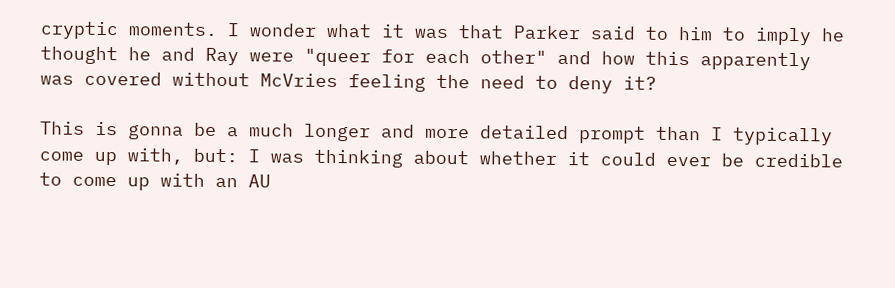cryptic moments. I wonder what it was that Parker said to him to imply he thought he and Ray were "queer for each other" and how this apparently was covered without McVries feeling the need to deny it?

This is gonna be a much longer and more detailed prompt than I typically come up with, but: I was thinking about whether it could ever be credible to come up with an AU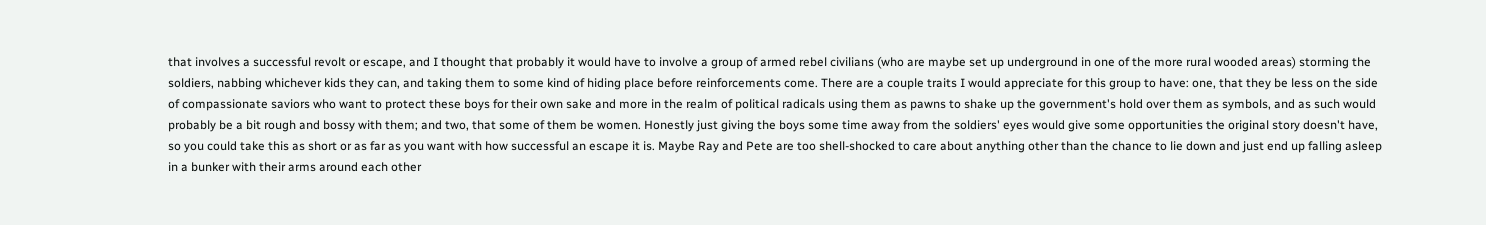that involves a successful revolt or escape, and I thought that probably it would have to involve a group of armed rebel civilians (who are maybe set up underground in one of the more rural wooded areas) storming the soldiers, nabbing whichever kids they can, and taking them to some kind of hiding place before reinforcements come. There are a couple traits I would appreciate for this group to have: one, that they be less on the side of compassionate saviors who want to protect these boys for their own sake and more in the realm of political radicals using them as pawns to shake up the government's hold over them as symbols, and as such would probably be a bit rough and bossy with them; and two, that some of them be women. Honestly just giving the boys some time away from the soldiers' eyes would give some opportunities the original story doesn't have, so you could take this as short or as far as you want with how successful an escape it is. Maybe Ray and Pete are too shell-shocked to care about anything other than the chance to lie down and just end up falling asleep in a bunker with their arms around each other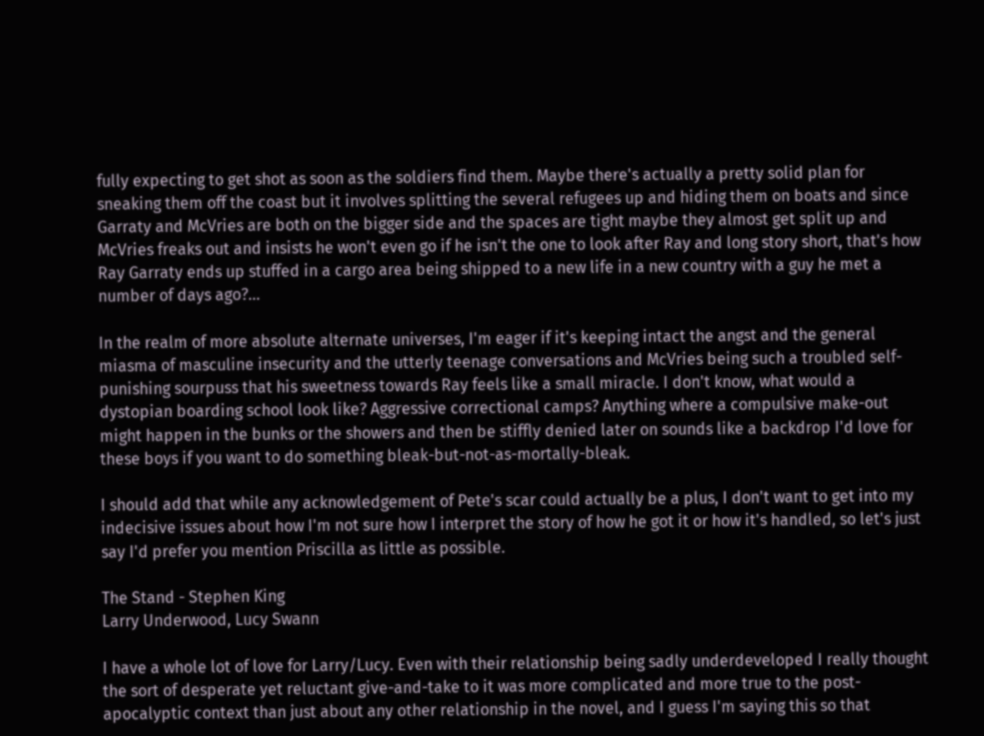fully expecting to get shot as soon as the soldiers find them. Maybe there's actually a pretty solid plan for sneaking them off the coast but it involves splitting the several refugees up and hiding them on boats and since Garraty and McVries are both on the bigger side and the spaces are tight maybe they almost get split up and McVries freaks out and insists he won't even go if he isn't the one to look after Ray and long story short, that's how Ray Garraty ends up stuffed in a cargo area being shipped to a new life in a new country with a guy he met a number of days ago?...

In the realm of more absolute alternate universes, I'm eager if it's keeping intact the angst and the general miasma of masculine insecurity and the utterly teenage conversations and McVries being such a troubled self-punishing sourpuss that his sweetness towards Ray feels like a small miracle. I don't know, what would a dystopian boarding school look like? Aggressive correctional camps? Anything where a compulsive make-out might happen in the bunks or the showers and then be stiffly denied later on sounds like a backdrop I'd love for these boys if you want to do something bleak-but-not-as-mortally-bleak.

I should add that while any acknowledgement of Pete's scar could actually be a plus, I don't want to get into my indecisive issues about how I'm not sure how I interpret the story of how he got it or how it's handled, so let's just say I'd prefer you mention Priscilla as little as possible.

The Stand - Stephen King
Larry Underwood, Lucy Swann

I have a whole lot of love for Larry/Lucy. Even with their relationship being sadly underdeveloped I really thought the sort of desperate yet reluctant give-and-take to it was more complicated and more true to the post-apocalyptic context than just about any other relationship in the novel, and I guess I'm saying this so that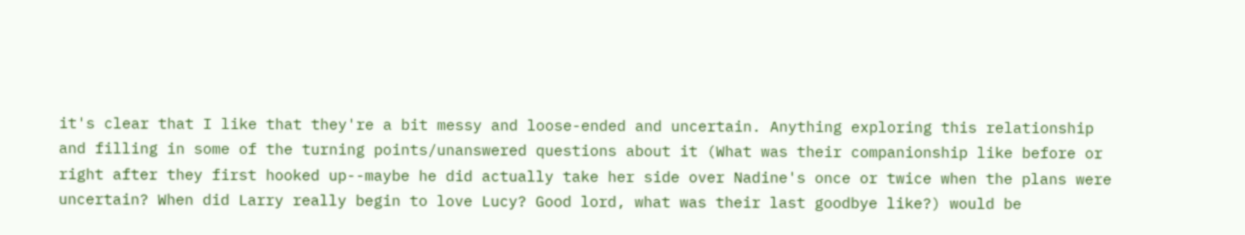it's clear that I like that they're a bit messy and loose-ended and uncertain. Anything exploring this relationship and filling in some of the turning points/unanswered questions about it (What was their companionship like before or right after they first hooked up--maybe he did actually take her side over Nadine's once or twice when the plans were uncertain? When did Larry really begin to love Lucy? Good lord, what was their last goodbye like?) would be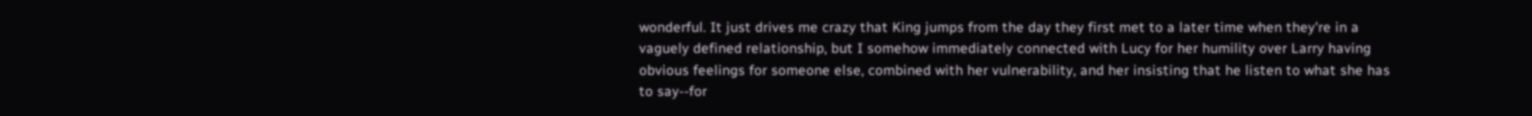wonderful. It just drives me crazy that King jumps from the day they first met to a later time when they're in a vaguely defined relationship, but I somehow immediately connected with Lucy for her humility over Larry having obvious feelings for someone else, combined with her vulnerability, and her insisting that he listen to what she has to say--for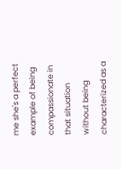me she's a perfect example of being compassionate in that situation without being characterized as a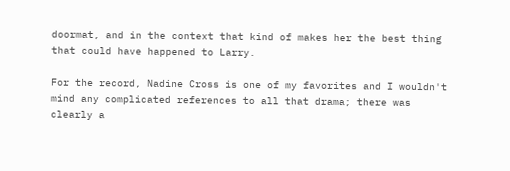doormat, and in the context that kind of makes her the best thing that could have happened to Larry.

For the record, Nadine Cross is one of my favorites and I wouldn't mind any complicated references to all that drama; there was clearly a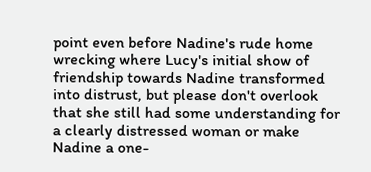point even before Nadine's rude home wrecking where Lucy's initial show of friendship towards Nadine transformed into distrust, but please don't overlook that she still had some understanding for a clearly distressed woman or make Nadine a one-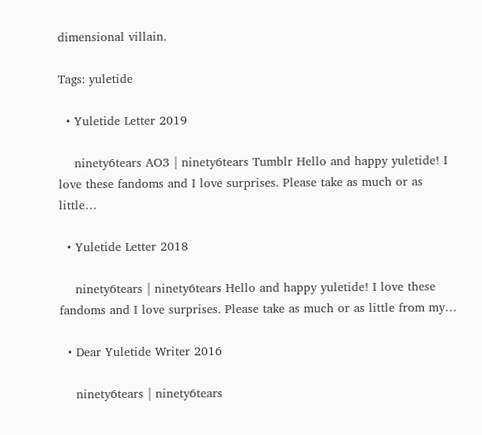dimensional villain.

Tags: yuletide

  • Yuletide Letter 2019

    ninety6tears AO3 | ninety6tears Tumblr Hello and happy yuletide! I love these fandoms and I love surprises. Please take as much or as little…

  • Yuletide Letter 2018

    ninety6tears | ninety6tears Hello and happy yuletide! I love these fandoms and I love surprises. Please take as much or as little from my…

  • Dear Yuletide Writer 2016

    ninety6tears | ninety6tears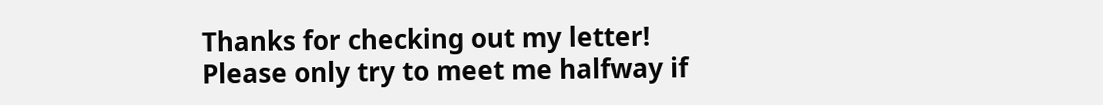Thanks for checking out my letter! Please only try to meet me halfway if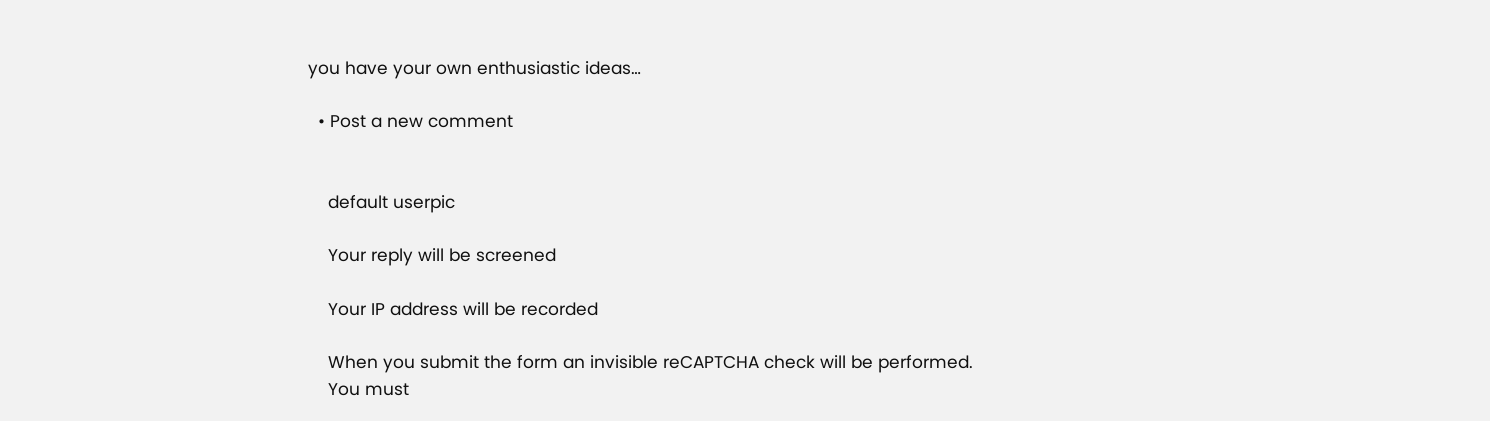you have your own enthusiastic ideas…

  • Post a new comment


    default userpic

    Your reply will be screened

    Your IP address will be recorded

    When you submit the form an invisible reCAPTCHA check will be performed.
    You must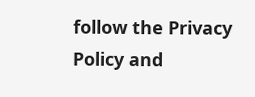follow the Privacy Policy and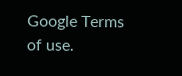Google Terms of use.